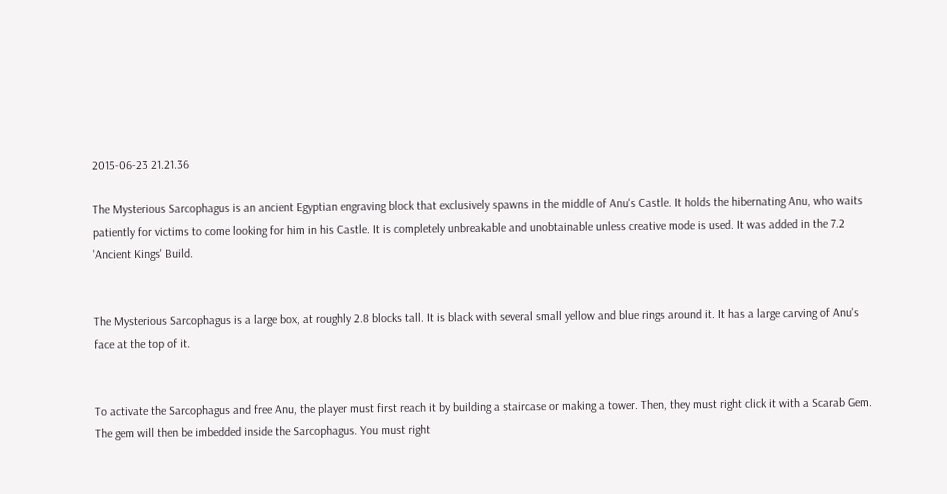2015-06-23 21.21.36

The Mysterious Sarcophagus is an ancient Egyptian engraving block that exclusively spawns in the middle of Anu's Castle. It holds the hibernating Anu, who waits patiently for victims to come looking for him in his Castle. It is completely unbreakable and unobtainable unless creative mode is used. It was added in the 7.2 'Ancient Kings' Build.


The Mysterious Sarcophagus is a large box, at roughly 2.8 blocks tall. It is black with several small yellow and blue rings around it. It has a large carving of Anu's face at the top of it.


To activate the Sarcophagus and free Anu, the player must first reach it by building a staircase or making a tower. Then, they must right click it with a Scarab Gem. The gem will then be imbedded inside the Sarcophagus. You must right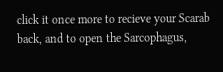click it once more to recieve your Scarab back, and to open the Sarcophagus,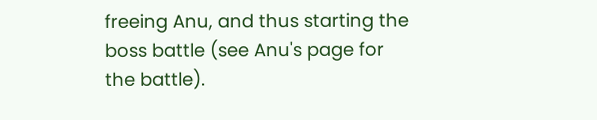freeing Anu, and thus starting the boss battle (see Anu's page for the battle).